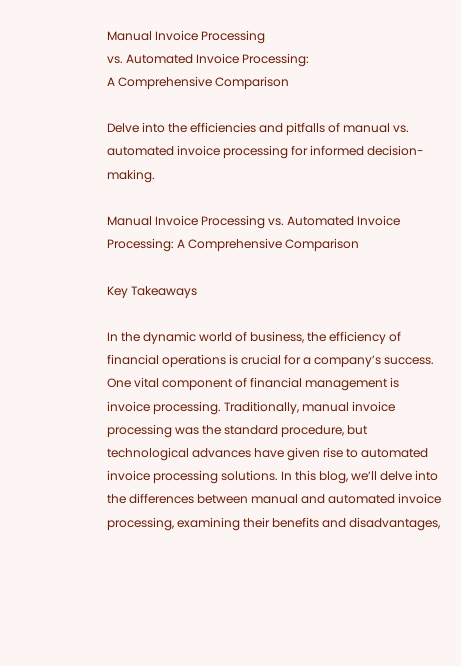Manual Invoice Processing
vs. Automated Invoice Processing:
A Comprehensive Comparison

Delve into the efficiencies and pitfalls of manual vs. automated invoice processing for informed decision-making.

Manual Invoice Processing vs. Automated Invoice Processing: A Comprehensive Comparison

Key Takeaways

In the dynamic world of business, the efficiency of financial operations is crucial for a company’s success. One vital component of financial management is invoice processing. Traditionally, manual invoice processing was the standard procedure, but technological advances have given rise to automated invoice processing solutions. In this blog, we’ll delve into the differences between manual and automated invoice processing, examining their benefits and disadvantages,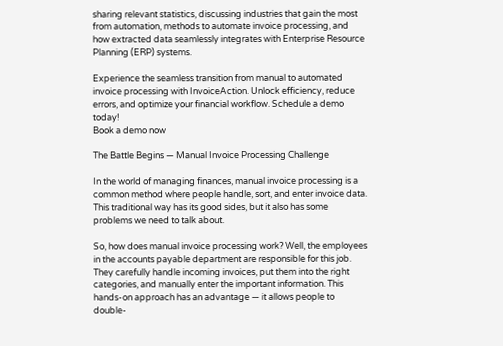sharing relevant statistics, discussing industries that gain the most from automation, methods to automate invoice processing, and how extracted data seamlessly integrates with Enterprise Resource Planning (ERP) systems.

Experience the seamless transition from manual to automated invoice processing with InvoiceAction. Unlock efficiency, reduce errors, and optimize your financial workflow. Schedule a demo today!
Book a demo now

The Battle Begins — Manual Invoice Processing Challenge

In the world of managing finances, manual invoice processing is a common method where people handle, sort, and enter invoice data. This traditional way has its good sides, but it also has some problems we need to talk about.

So, how does manual invoice processing work? Well, the employees in the accounts payable department are responsible for this job. They carefully handle incoming invoices, put them into the right categories, and manually enter the important information. This hands-on approach has an advantage — it allows people to double-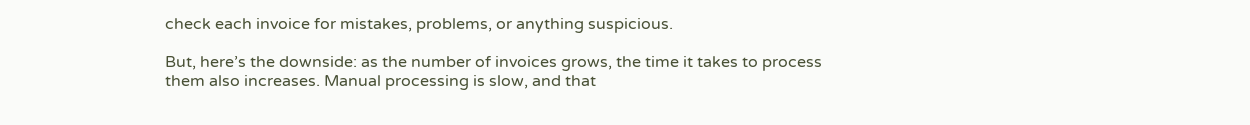check each invoice for mistakes, problems, or anything suspicious.

But, here’s the downside: as the number of invoices grows, the time it takes to process them also increases. Manual processing is slow, and that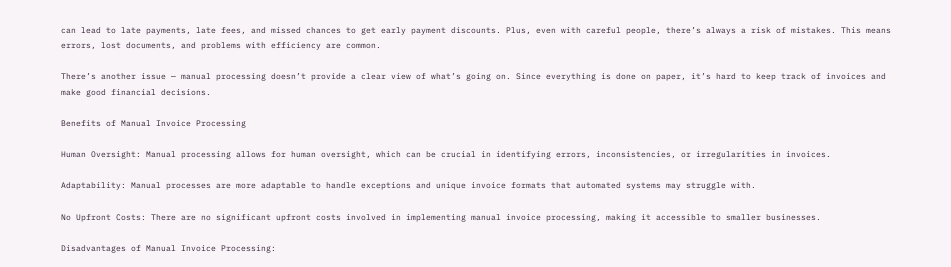can lead to late payments, late fees, and missed chances to get early payment discounts. Plus, even with careful people, there’s always a risk of mistakes. This means errors, lost documents, and problems with efficiency are common.

There’s another issue — manual processing doesn’t provide a clear view of what’s going on. Since everything is done on paper, it’s hard to keep track of invoices and make good financial decisions.

Benefits of Manual Invoice Processing

Human Oversight: Manual processing allows for human oversight, which can be crucial in identifying errors, inconsistencies, or irregularities in invoices.

Adaptability: Manual processes are more adaptable to handle exceptions and unique invoice formats that automated systems may struggle with.

No Upfront Costs: There are no significant upfront costs involved in implementing manual invoice processing, making it accessible to smaller businesses.

Disadvantages of Manual Invoice Processing: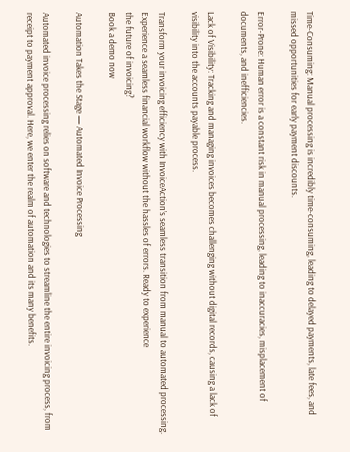Time-Consuming: Manual processing is incredibly time-consuming, leading to delayed payments, late fees, and missed opportunities for early payment discounts.

Error-Prone: Human error is a constant risk in manual processing, leading to inaccuracies, misplacement of documents, and inefficiencies.

Lack of Visibility: Tracking and managing invoices becomes challenging without digital records, causing a lack of visibility into the accounts payable process.

Transform your invoicing efficiency with InvoiceAction’s seamless transition from manual to automated processing. Experience a seamless financial workflow without the hassles of errors. Ready to experience
the future of invoicing?
Book a demo now

Automation Takes the Stage — Automated Invoice Processing

Automated invoice processing relies on software and technologies to streamline the entire invoicing process, from receipt to payment approval. Here, we enter the realm of automation and its many benefits.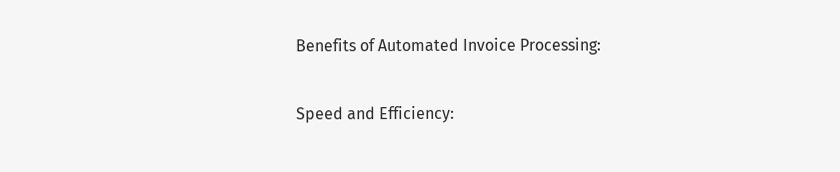Benefits of Automated Invoice Processing:

Speed and Efficiency: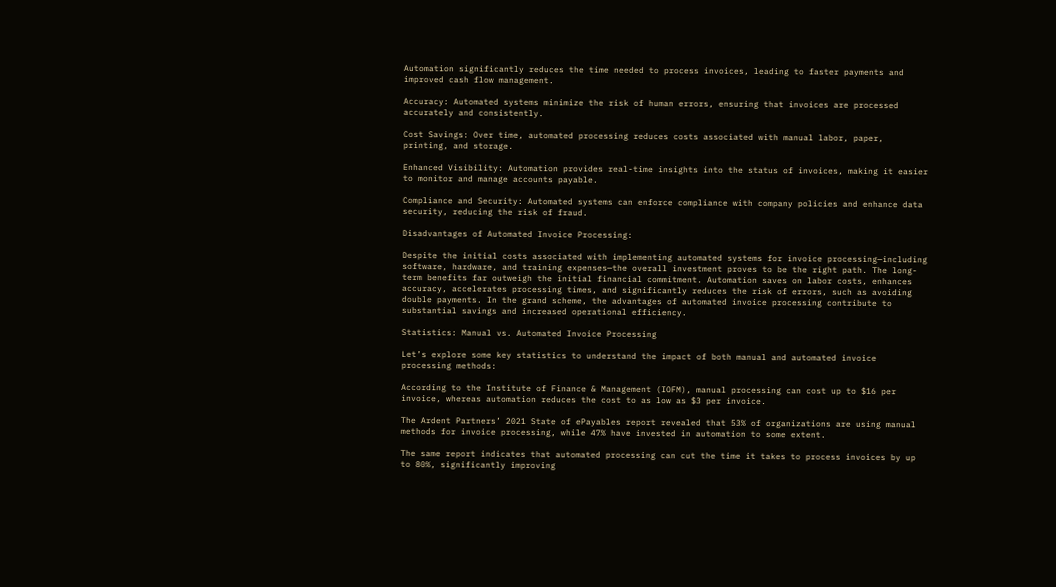Automation significantly reduces the time needed to process invoices, leading to faster payments and improved cash flow management.

Accuracy: Automated systems minimize the risk of human errors, ensuring that invoices are processed accurately and consistently.

Cost Savings: Over time, automated processing reduces costs associated with manual labor, paper, printing, and storage.

Enhanced Visibility: Automation provides real-time insights into the status of invoices, making it easier to monitor and manage accounts payable.

Compliance and Security: Automated systems can enforce compliance with company policies and enhance data security, reducing the risk of fraud.

Disadvantages of Automated Invoice Processing:

Despite the initial costs associated with implementing automated systems for invoice processing—including software, hardware, and training expenses—the overall investment proves to be the right path. The long-term benefits far outweigh the initial financial commitment. Automation saves on labor costs, enhances accuracy, accelerates processing times, and significantly reduces the risk of errors, such as avoiding double payments. In the grand scheme, the advantages of automated invoice processing contribute to substantial savings and increased operational efficiency.

Statistics: Manual vs. Automated Invoice Processing

Let’s explore some key statistics to understand the impact of both manual and automated invoice processing methods:

According to the Institute of Finance & Management (IOFM), manual processing can cost up to $16 per invoice, whereas automation reduces the cost to as low as $3 per invoice.

The Ardent Partners’ 2021 State of ePayables report revealed that 53% of organizations are using manual methods for invoice processing, while 47% have invested in automation to some extent.

The same report indicates that automated processing can cut the time it takes to process invoices by up to 80%, significantly improving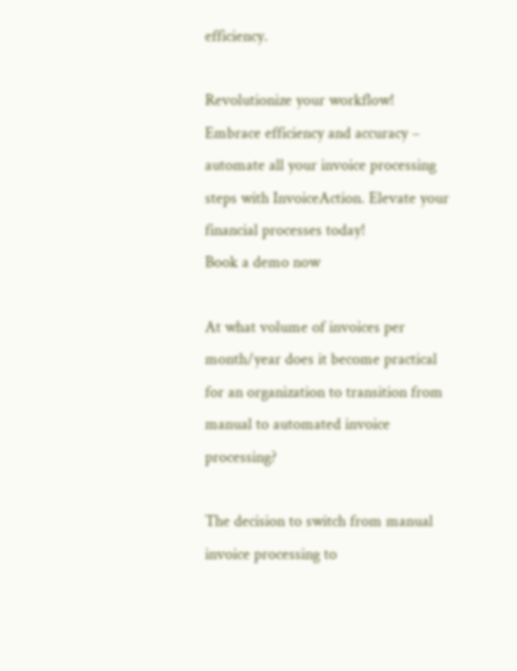efficiency.

Revolutionize your workflow! Embrace efficiency and accuracy – automate all your invoice processing steps with InvoiceAction. Elevate your financial processes today!
Book a demo now

At what volume of invoices per month/year does it become practical for an organization to transition from manual to automated invoice processing?

The decision to switch from manual invoice processing to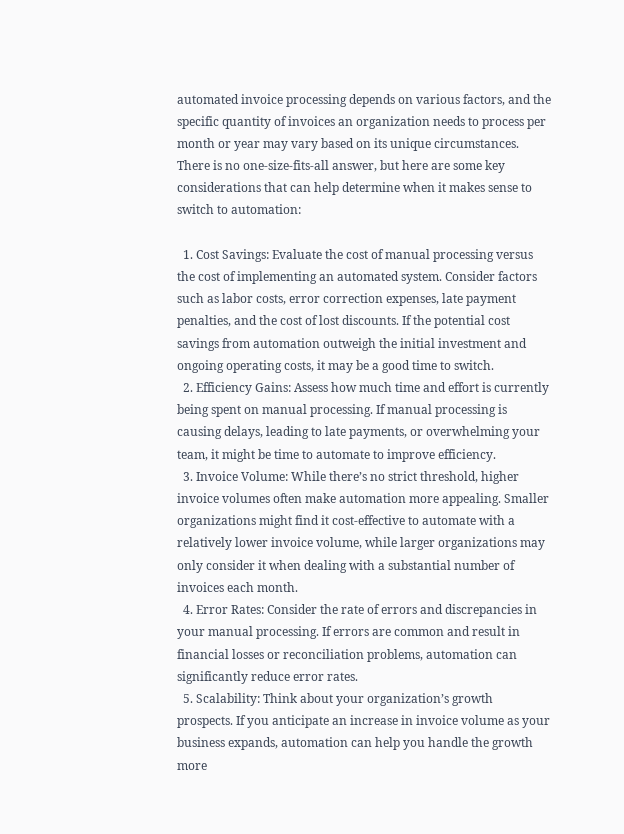automated invoice processing depends on various factors, and the specific quantity of invoices an organization needs to process per month or year may vary based on its unique circumstances. There is no one-size-fits-all answer, but here are some key considerations that can help determine when it makes sense to switch to automation:

  1. Cost Savings: Evaluate the cost of manual processing versus the cost of implementing an automated system. Consider factors such as labor costs, error correction expenses, late payment penalties, and the cost of lost discounts. If the potential cost savings from automation outweigh the initial investment and ongoing operating costs, it may be a good time to switch.
  2. Efficiency Gains: Assess how much time and effort is currently being spent on manual processing. If manual processing is causing delays, leading to late payments, or overwhelming your team, it might be time to automate to improve efficiency.
  3. Invoice Volume: While there’s no strict threshold, higher invoice volumes often make automation more appealing. Smaller organizations might find it cost-effective to automate with a relatively lower invoice volume, while larger organizations may only consider it when dealing with a substantial number of invoices each month.
  4. Error Rates: Consider the rate of errors and discrepancies in your manual processing. If errors are common and result in financial losses or reconciliation problems, automation can significantly reduce error rates.
  5. Scalability: Think about your organization’s growth prospects. If you anticipate an increase in invoice volume as your business expands, automation can help you handle the growth more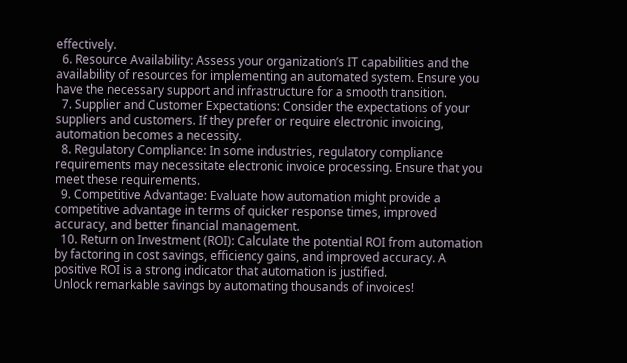effectively.
  6. Resource Availability: Assess your organization’s IT capabilities and the availability of resources for implementing an automated system. Ensure you have the necessary support and infrastructure for a smooth transition.
  7. Supplier and Customer Expectations: Consider the expectations of your suppliers and customers. If they prefer or require electronic invoicing, automation becomes a necessity.
  8. Regulatory Compliance: In some industries, regulatory compliance requirements may necessitate electronic invoice processing. Ensure that you meet these requirements.
  9. Competitive Advantage: Evaluate how automation might provide a competitive advantage in terms of quicker response times, improved accuracy, and better financial management.
  10. Return on Investment (ROI): Calculate the potential ROI from automation by factoring in cost savings, efficiency gains, and improved accuracy. A positive ROI is a strong indicator that automation is justified.
Unlock remarkable savings by automating thousands of invoices!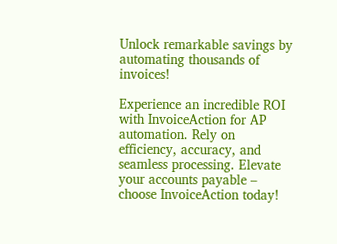Unlock remarkable savings by automating thousands of invoices!

Experience an incredible ROI with InvoiceAction for AP automation. Rely on efficiency, accuracy, and seamless processing. Elevate your accounts payable – choose InvoiceAction today!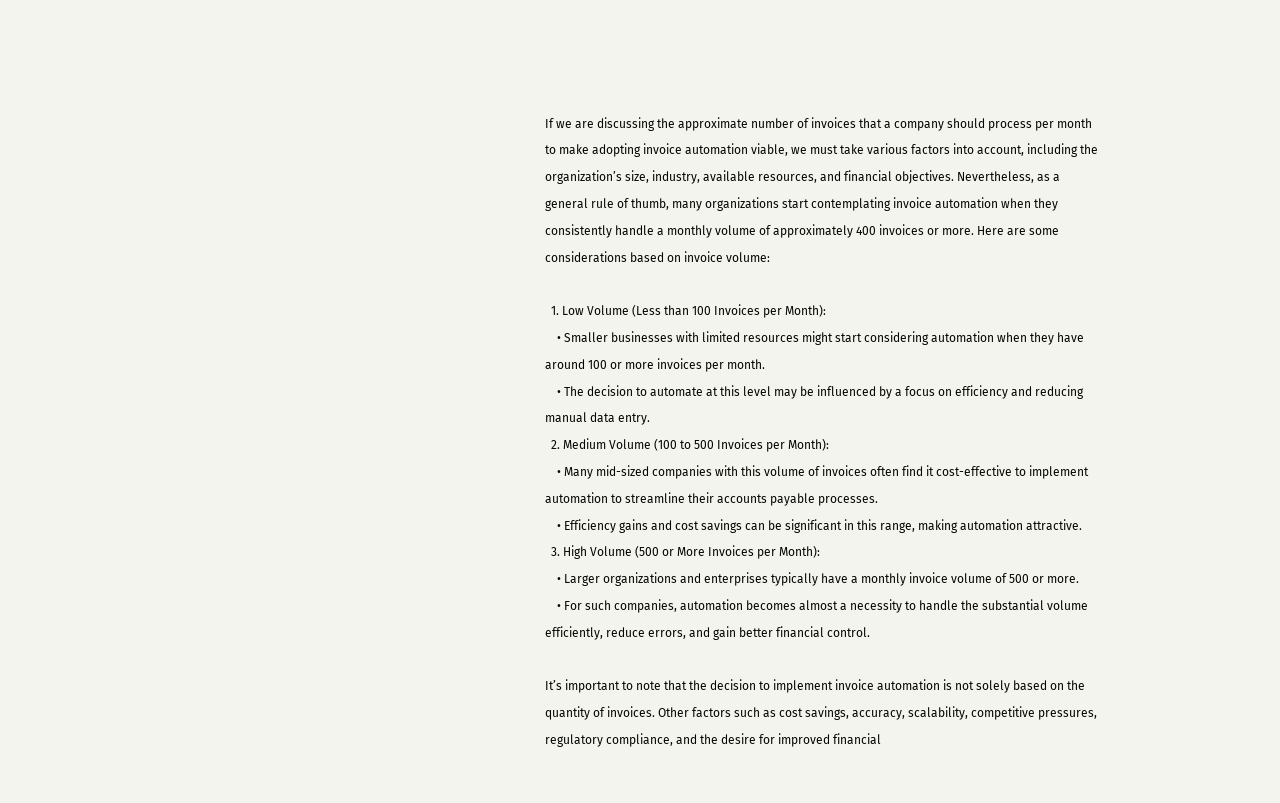If we are discussing the approximate number of invoices that a company should process per month to make adopting invoice automation viable, we must take various factors into account, including the organization’s size, industry, available resources, and financial objectives. Nevertheless, as a general rule of thumb, many organizations start contemplating invoice automation when they consistently handle a monthly volume of approximately 400 invoices or more. Here are some considerations based on invoice volume:

  1. Low Volume (Less than 100 Invoices per Month):
    • Smaller businesses with limited resources might start considering automation when they have around 100 or more invoices per month.
    • The decision to automate at this level may be influenced by a focus on efficiency and reducing manual data entry.
  2. Medium Volume (100 to 500 Invoices per Month):
    • Many mid-sized companies with this volume of invoices often find it cost-effective to implement automation to streamline their accounts payable processes.
    • Efficiency gains and cost savings can be significant in this range, making automation attractive.
  3. High Volume (500 or More Invoices per Month):
    • Larger organizations and enterprises typically have a monthly invoice volume of 500 or more.
    • For such companies, automation becomes almost a necessity to handle the substantial volume efficiently, reduce errors, and gain better financial control.

It’s important to note that the decision to implement invoice automation is not solely based on the quantity of invoices. Other factors such as cost savings, accuracy, scalability, competitive pressures, regulatory compliance, and the desire for improved financial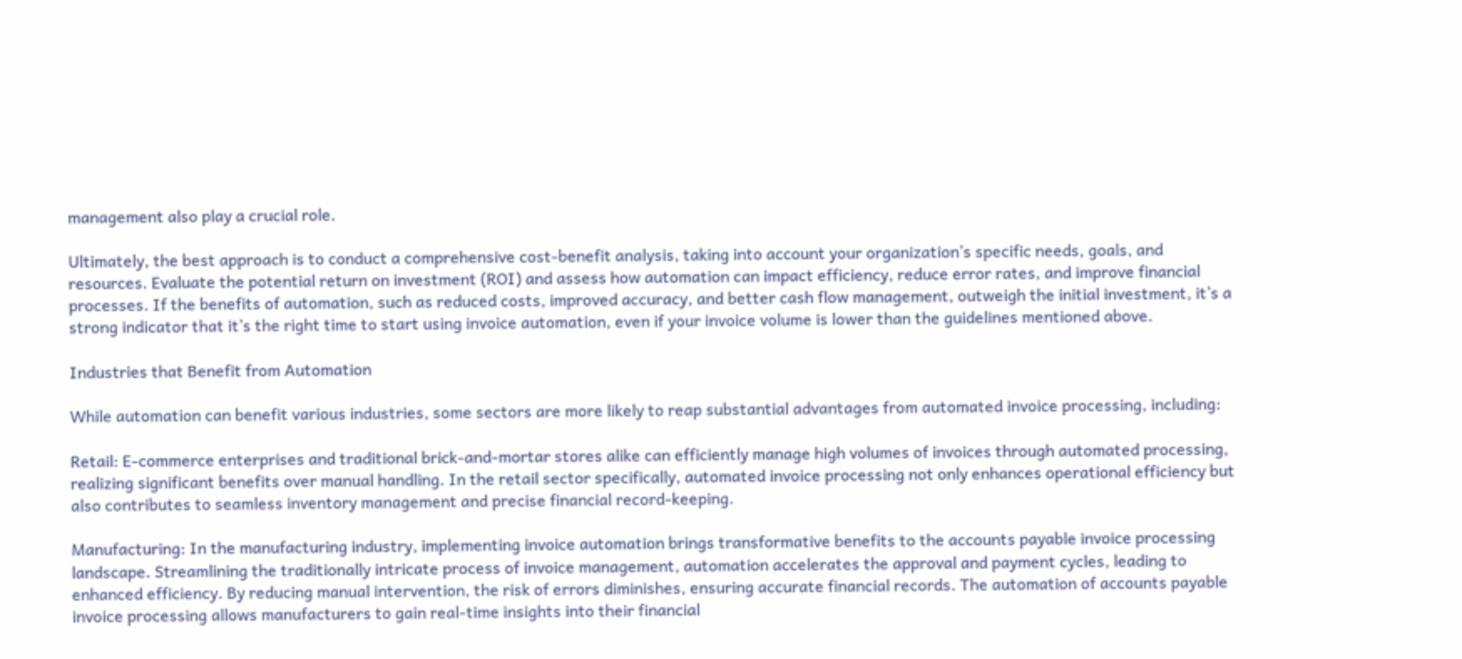management also play a crucial role.

Ultimately, the best approach is to conduct a comprehensive cost-benefit analysis, taking into account your organization’s specific needs, goals, and resources. Evaluate the potential return on investment (ROI) and assess how automation can impact efficiency, reduce error rates, and improve financial processes. If the benefits of automation, such as reduced costs, improved accuracy, and better cash flow management, outweigh the initial investment, it’s a strong indicator that it’s the right time to start using invoice automation, even if your invoice volume is lower than the guidelines mentioned above.

Industries that Benefit from Automation

While automation can benefit various industries, some sectors are more likely to reap substantial advantages from automated invoice processing, including:

Retail: E-commerce enterprises and traditional brick-and-mortar stores alike can efficiently manage high volumes of invoices through automated processing, realizing significant benefits over manual handling. In the retail sector specifically, automated invoice processing not only enhances operational efficiency but also contributes to seamless inventory management and precise financial record-keeping.

Manufacturing: In the manufacturing industry, implementing invoice automation brings transformative benefits to the accounts payable invoice processing landscape. Streamlining the traditionally intricate process of invoice management, automation accelerates the approval and payment cycles, leading to enhanced efficiency. By reducing manual intervention, the risk of errors diminishes, ensuring accurate financial records. The automation of accounts payable invoice processing allows manufacturers to gain real-time insights into their financial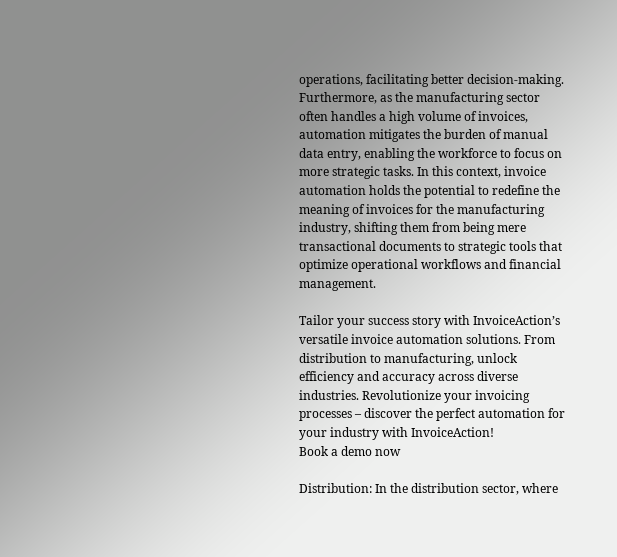operations, facilitating better decision-making. Furthermore, as the manufacturing sector often handles a high volume of invoices, automation mitigates the burden of manual data entry, enabling the workforce to focus on more strategic tasks. In this context, invoice automation holds the potential to redefine the meaning of invoices for the manufacturing industry, shifting them from being mere transactional documents to strategic tools that optimize operational workflows and financial management.

Tailor your success story with InvoiceAction’s versatile invoice automation solutions. From distribution to manufacturing, unlock efficiency and accuracy across diverse industries. Revolutionize your invoicing processes – discover the perfect automation for your industry with InvoiceAction!
Book a demo now

Distribution: In the distribution sector, where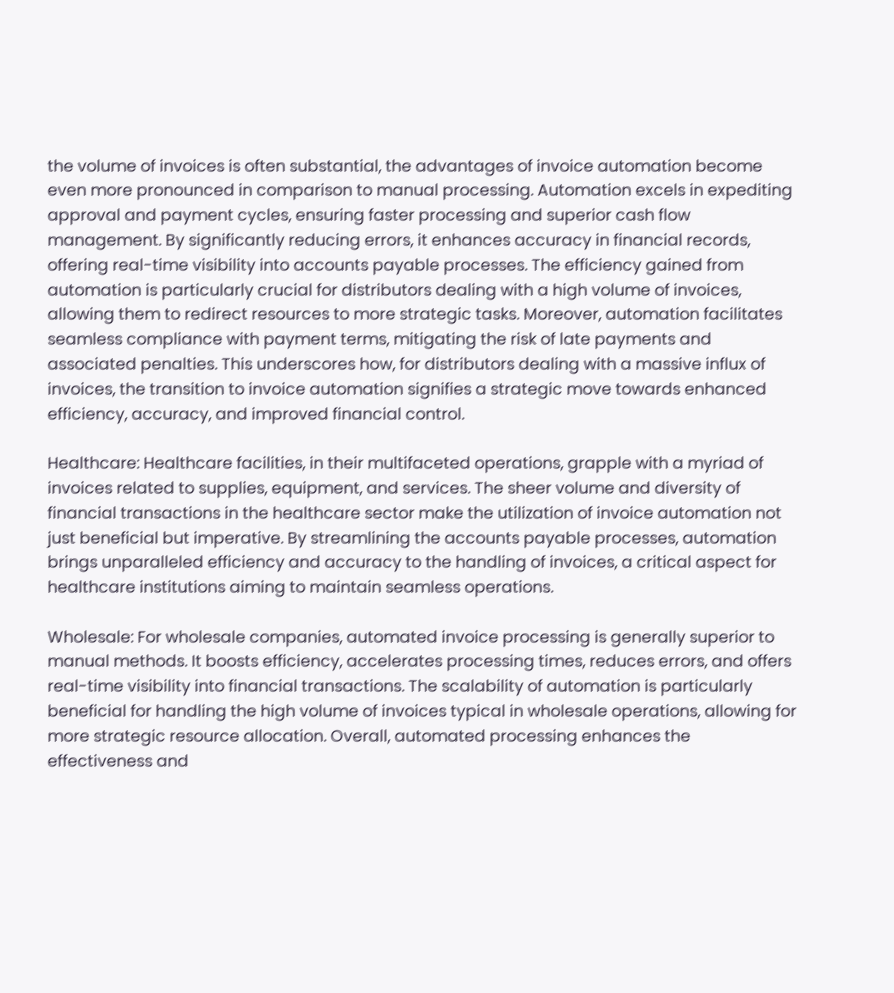the volume of invoices is often substantial, the advantages of invoice automation become even more pronounced in comparison to manual processing. Automation excels in expediting approval and payment cycles, ensuring faster processing and superior cash flow management. By significantly reducing errors, it enhances accuracy in financial records, offering real-time visibility into accounts payable processes. The efficiency gained from automation is particularly crucial for distributors dealing with a high volume of invoices, allowing them to redirect resources to more strategic tasks. Moreover, automation facilitates seamless compliance with payment terms, mitigating the risk of late payments and associated penalties. This underscores how, for distributors dealing with a massive influx of invoices, the transition to invoice automation signifies a strategic move towards enhanced efficiency, accuracy, and improved financial control.

Healthcare: Healthcare facilities, in their multifaceted operations, grapple with a myriad of invoices related to supplies, equipment, and services. The sheer volume and diversity of financial transactions in the healthcare sector make the utilization of invoice automation not just beneficial but imperative. By streamlining the accounts payable processes, automation brings unparalleled efficiency and accuracy to the handling of invoices, a critical aspect for healthcare institutions aiming to maintain seamless operations.

Wholesale: For wholesale companies, automated invoice processing is generally superior to manual methods. It boosts efficiency, accelerates processing times, reduces errors, and offers real-time visibility into financial transactions. The scalability of automation is particularly beneficial for handling the high volume of invoices typical in wholesale operations, allowing for more strategic resource allocation. Overall, automated processing enhances the effectiveness and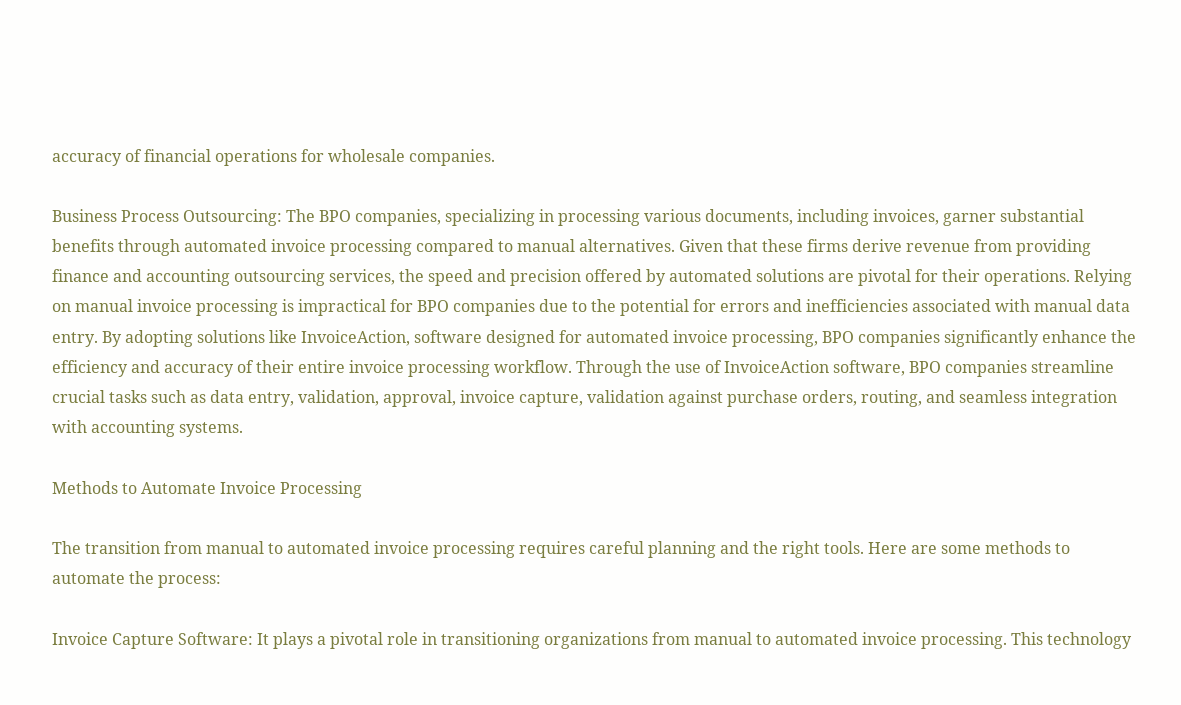accuracy of financial operations for wholesale companies.

Business Process Outsourcing: The BPO companies, specializing in processing various documents, including invoices, garner substantial benefits through automated invoice processing compared to manual alternatives. Given that these firms derive revenue from providing finance and accounting outsourcing services, the speed and precision offered by automated solutions are pivotal for their operations. Relying on manual invoice processing is impractical for BPO companies due to the potential for errors and inefficiencies associated with manual data entry. By adopting solutions like InvoiceAction, software designed for automated invoice processing, BPO companies significantly enhance the efficiency and accuracy of their entire invoice processing workflow. Through the use of InvoiceAction software, BPO companies streamline crucial tasks such as data entry, validation, approval, invoice capture, validation against purchase orders, routing, and seamless integration with accounting systems.

Methods to Automate Invoice Processing

The transition from manual to automated invoice processing requires careful planning and the right tools. Here are some methods to automate the process:

Invoice Capture Software: It plays a pivotal role in transitioning organizations from manual to automated invoice processing. This technology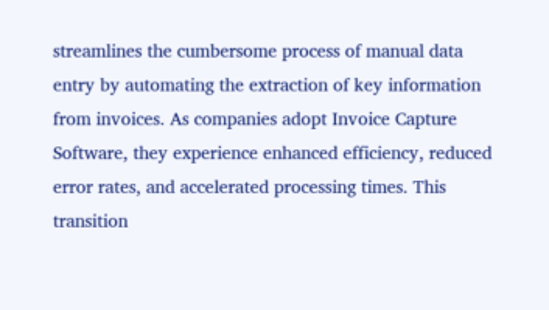streamlines the cumbersome process of manual data entry by automating the extraction of key information from invoices. As companies adopt Invoice Capture Software, they experience enhanced efficiency, reduced error rates, and accelerated processing times. This transition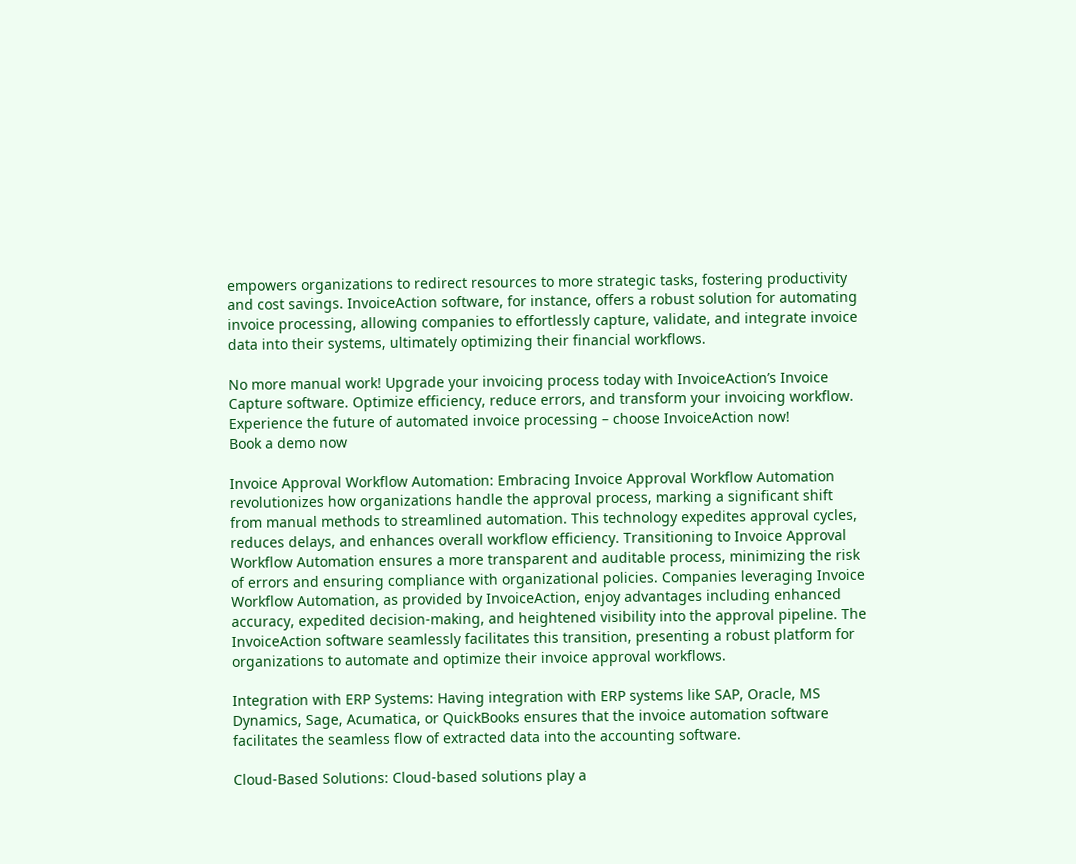empowers organizations to redirect resources to more strategic tasks, fostering productivity and cost savings. InvoiceAction software, for instance, offers a robust solution for automating invoice processing, allowing companies to effortlessly capture, validate, and integrate invoice data into their systems, ultimately optimizing their financial workflows.

No more manual work! Upgrade your invoicing process today with InvoiceAction’s Invoice Capture software. Optimize efficiency, reduce errors, and transform your invoicing workflow. Experience the future of automated invoice processing – choose InvoiceAction now!
Book a demo now

Invoice Approval Workflow Automation: Embracing Invoice Approval Workflow Automation revolutionizes how organizations handle the approval process, marking a significant shift from manual methods to streamlined automation. This technology expedites approval cycles, reduces delays, and enhances overall workflow efficiency. Transitioning to Invoice Approval Workflow Automation ensures a more transparent and auditable process, minimizing the risk of errors and ensuring compliance with organizational policies. Companies leveraging Invoice Workflow Automation, as provided by InvoiceAction, enjoy advantages including enhanced accuracy, expedited decision-making, and heightened visibility into the approval pipeline. The InvoiceAction software seamlessly facilitates this transition, presenting a robust platform for organizations to automate and optimize their invoice approval workflows.

Integration with ERP Systems: Having integration with ERP systems like SAP, Oracle, MS Dynamics, Sage, Acumatica, or QuickBooks ensures that the invoice automation software facilitates the seamless flow of extracted data into the accounting software.

Cloud-Based Solutions: Cloud-based solutions play a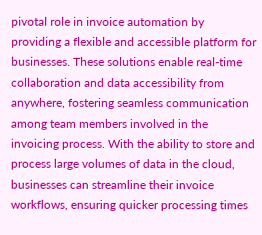pivotal role in invoice automation by providing a flexible and accessible platform for businesses. These solutions enable real-time collaboration and data accessibility from anywhere, fostering seamless communication among team members involved in the invoicing process. With the ability to store and process large volumes of data in the cloud, businesses can streamline their invoice workflows, ensuring quicker processing times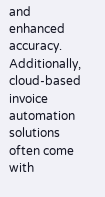and enhanced accuracy. Additionally, cloud-based invoice automation solutions often come with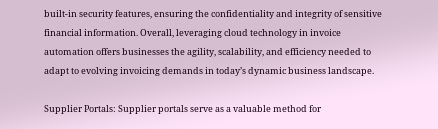built-in security features, ensuring the confidentiality and integrity of sensitive financial information. Overall, leveraging cloud technology in invoice automation offers businesses the agility, scalability, and efficiency needed to adapt to evolving invoicing demands in today’s dynamic business landscape.

Supplier Portals: Supplier portals serve as a valuable method for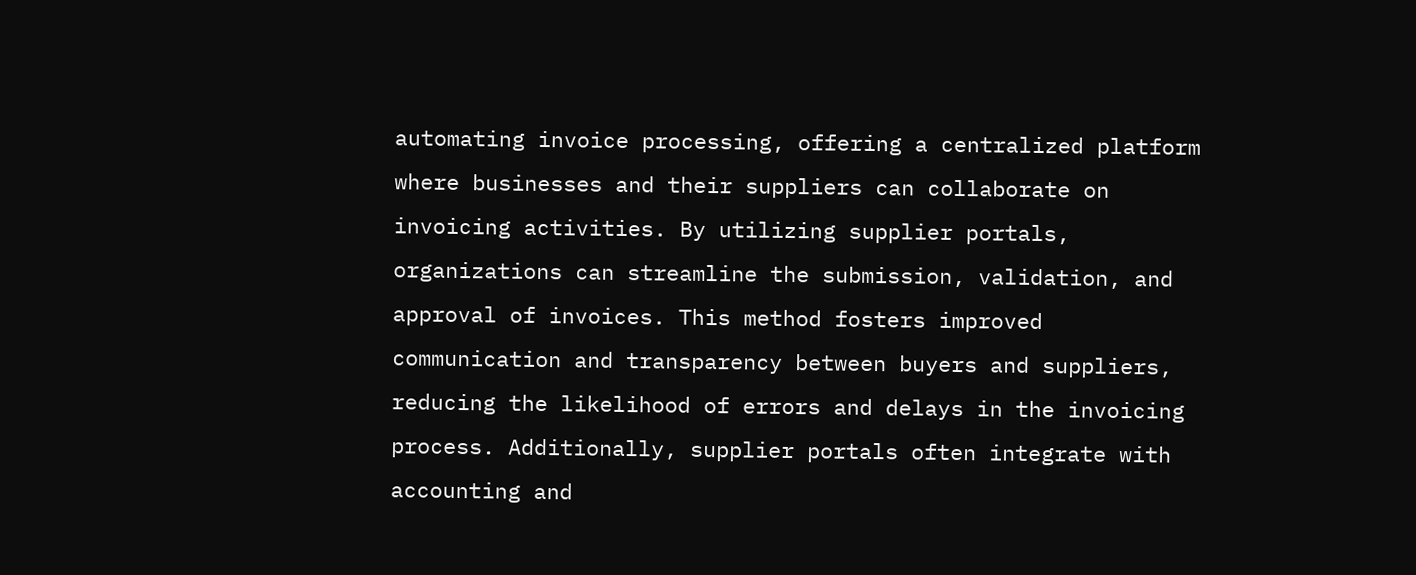automating invoice processing, offering a centralized platform where businesses and their suppliers can collaborate on invoicing activities. By utilizing supplier portals, organizations can streamline the submission, validation, and approval of invoices. This method fosters improved communication and transparency between buyers and suppliers, reducing the likelihood of errors and delays in the invoicing process. Additionally, supplier portals often integrate with accounting and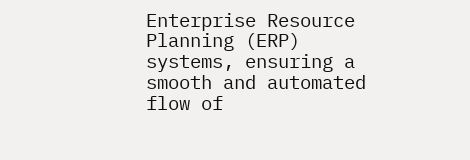Enterprise Resource Planning (ERP) systems, ensuring a smooth and automated flow of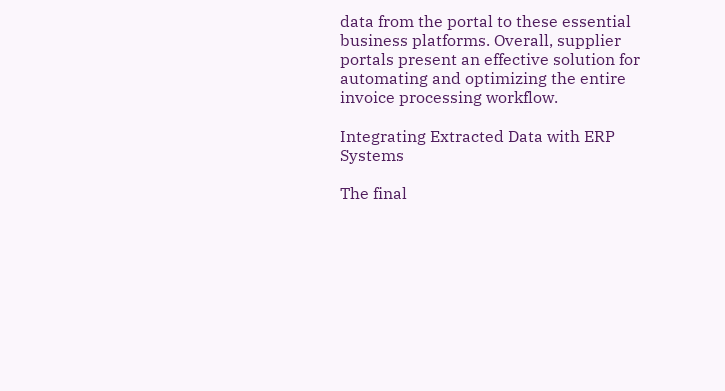data from the portal to these essential business platforms. Overall, supplier portals present an effective solution for automating and optimizing the entire invoice processing workflow.

Integrating Extracted Data with ERP Systems

The final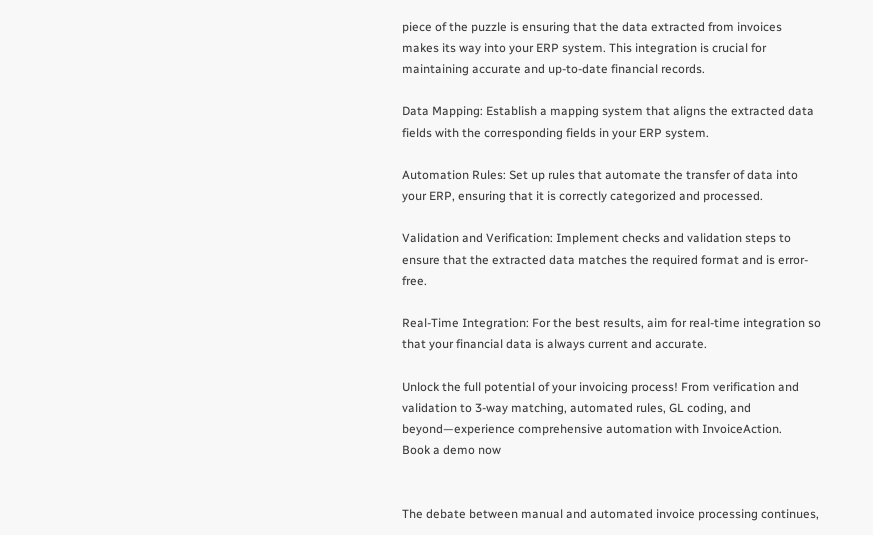piece of the puzzle is ensuring that the data extracted from invoices makes its way into your ERP system. This integration is crucial for maintaining accurate and up-to-date financial records.

Data Mapping: Establish a mapping system that aligns the extracted data fields with the corresponding fields in your ERP system.

Automation Rules: Set up rules that automate the transfer of data into your ERP, ensuring that it is correctly categorized and processed.

Validation and Verification: Implement checks and validation steps to ensure that the extracted data matches the required format and is error-free.

Real-Time Integration: For the best results, aim for real-time integration so that your financial data is always current and accurate.

Unlock the full potential of your invoicing process! From verification and validation to 3-way matching, automated rules, GL coding, and beyond—experience comprehensive automation with InvoiceAction.
Book a demo now


The debate between manual and automated invoice processing continues,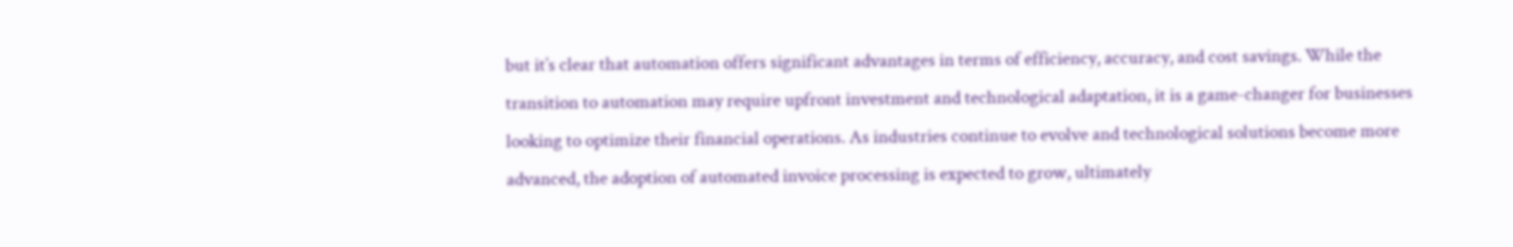but it’s clear that automation offers significant advantages in terms of efficiency, accuracy, and cost savings. While the transition to automation may require upfront investment and technological adaptation, it is a game-changer for businesses looking to optimize their financial operations. As industries continue to evolve and technological solutions become more advanced, the adoption of automated invoice processing is expected to grow, ultimately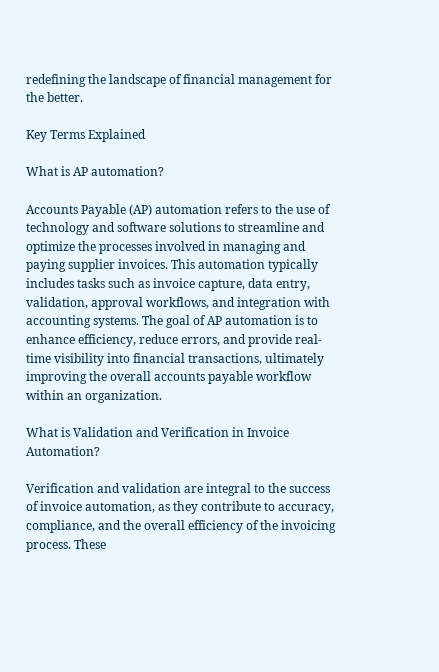redefining the landscape of financial management for the better.

Key Terms Explained

What is AP automation?

Accounts Payable (AP) automation refers to the use of technology and software solutions to streamline and optimize the processes involved in managing and paying supplier invoices. This automation typically includes tasks such as invoice capture, data entry, validation, approval workflows, and integration with accounting systems. The goal of AP automation is to enhance efficiency, reduce errors, and provide real-time visibility into financial transactions, ultimately improving the overall accounts payable workflow within an organization.

What is Validation and Verification in Invoice Automation?

Verification and validation are integral to the success of invoice automation, as they contribute to accuracy, compliance, and the overall efficiency of the invoicing process. These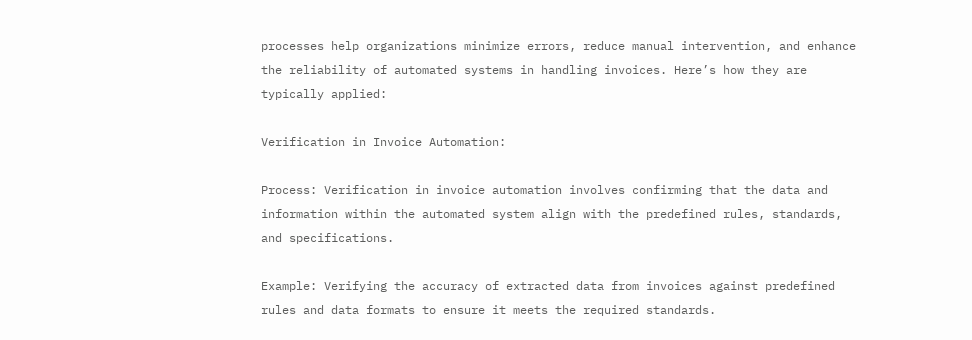processes help organizations minimize errors, reduce manual intervention, and enhance the reliability of automated systems in handling invoices. Here’s how they are typically applied:

Verification in Invoice Automation:

Process: Verification in invoice automation involves confirming that the data and information within the automated system align with the predefined rules, standards, and specifications.

Example: Verifying the accuracy of extracted data from invoices against predefined rules and data formats to ensure it meets the required standards.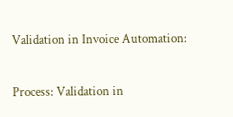Validation in Invoice Automation:

Process: Validation in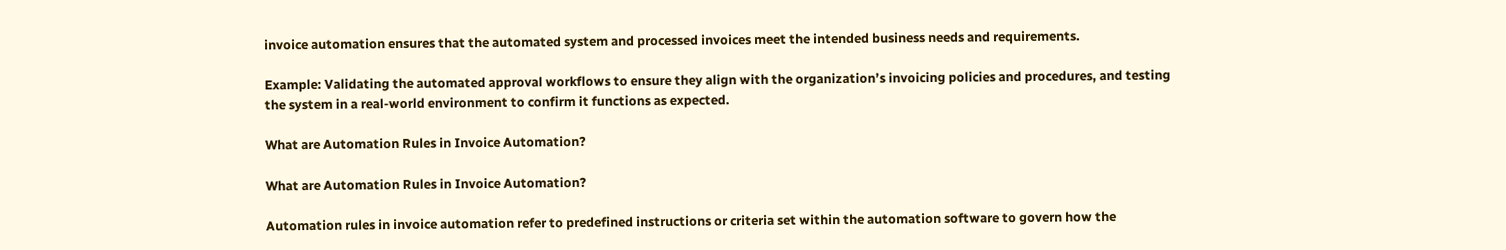invoice automation ensures that the automated system and processed invoices meet the intended business needs and requirements.

Example: Validating the automated approval workflows to ensure they align with the organization’s invoicing policies and procedures, and testing the system in a real-world environment to confirm it functions as expected.

What are Automation Rules in Invoice Automation?

What are Automation Rules in Invoice Automation?

Automation rules in invoice automation refer to predefined instructions or criteria set within the automation software to govern how the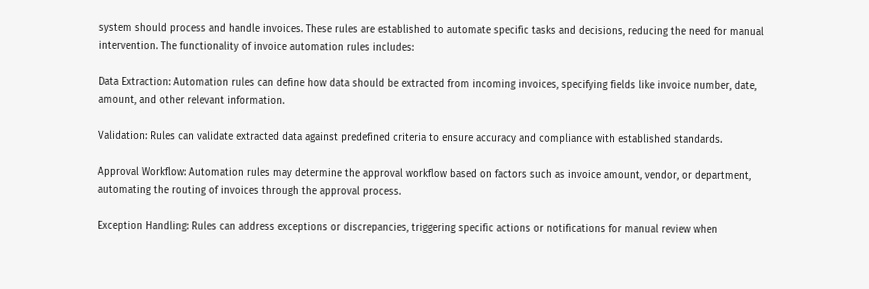system should process and handle invoices. These rules are established to automate specific tasks and decisions, reducing the need for manual intervention. The functionality of invoice automation rules includes:

Data Extraction: Automation rules can define how data should be extracted from incoming invoices, specifying fields like invoice number, date, amount, and other relevant information.

Validation: Rules can validate extracted data against predefined criteria to ensure accuracy and compliance with established standards.

Approval Workflow: Automation rules may determine the approval workflow based on factors such as invoice amount, vendor, or department, automating the routing of invoices through the approval process.

Exception Handling: Rules can address exceptions or discrepancies, triggering specific actions or notifications for manual review when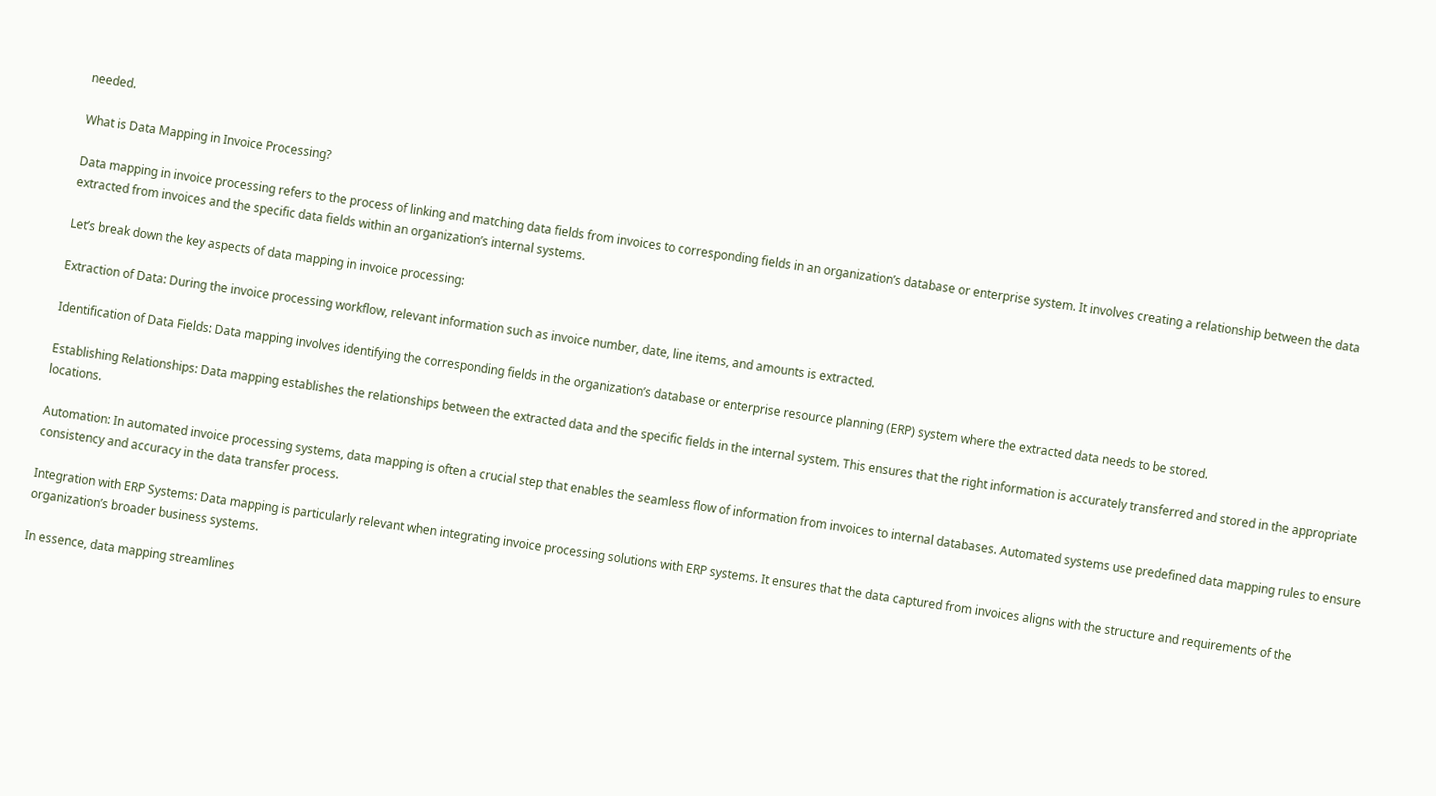needed.

What is Data Mapping in Invoice Processing?

Data mapping in invoice processing refers to the process of linking and matching data fields from invoices to corresponding fields in an organization’s database or enterprise system. It involves creating a relationship between the data extracted from invoices and the specific data fields within an organization’s internal systems.

Let’s break down the key aspects of data mapping in invoice processing:

Extraction of Data: During the invoice processing workflow, relevant information such as invoice number, date, line items, and amounts is extracted.

Identification of Data Fields: Data mapping involves identifying the corresponding fields in the organization’s database or enterprise resource planning (ERP) system where the extracted data needs to be stored.

Establishing Relationships: Data mapping establishes the relationships between the extracted data and the specific fields in the internal system. This ensures that the right information is accurately transferred and stored in the appropriate locations.

Automation: In automated invoice processing systems, data mapping is often a crucial step that enables the seamless flow of information from invoices to internal databases. Automated systems use predefined data mapping rules to ensure consistency and accuracy in the data transfer process.

Integration with ERP Systems: Data mapping is particularly relevant when integrating invoice processing solutions with ERP systems. It ensures that the data captured from invoices aligns with the structure and requirements of the organization’s broader business systems.

In essence, data mapping streamlines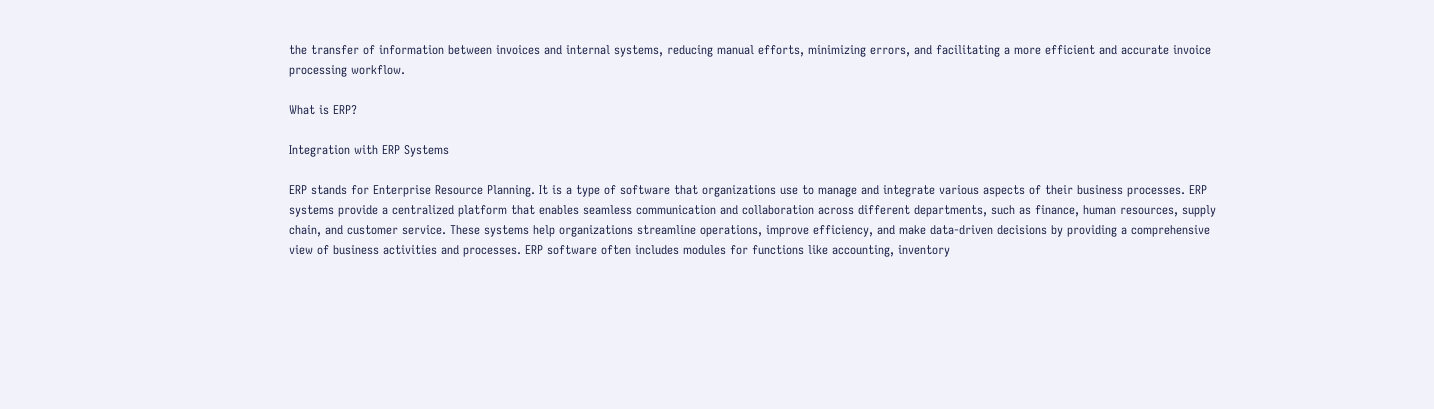the transfer of information between invoices and internal systems, reducing manual efforts, minimizing errors, and facilitating a more efficient and accurate invoice processing workflow.

What is ERP?

Integration with ERP Systems

ERP stands for Enterprise Resource Planning. It is a type of software that organizations use to manage and integrate various aspects of their business processes. ERP systems provide a centralized platform that enables seamless communication and collaboration across different departments, such as finance, human resources, supply chain, and customer service. These systems help organizations streamline operations, improve efficiency, and make data-driven decisions by providing a comprehensive view of business activities and processes. ERP software often includes modules for functions like accounting, inventory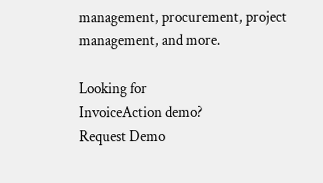management, procurement, project management, and more.

Looking for
InvoiceAction demo?
Request Demo